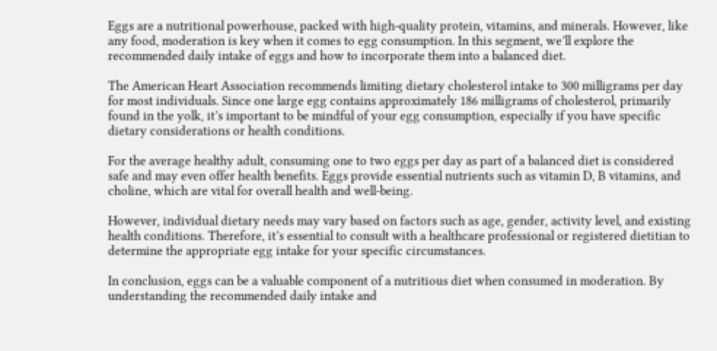Eggs are a nutritional powerhouse, packed with high-quality protein, vitamins, and minerals. However, like any food, moderation is key when it comes to egg consumption. In this segment, we’ll explore the recommended daily intake of eggs and how to incorporate them into a balanced diet.

The American Heart Association recommends limiting dietary cholesterol intake to 300 milligrams per day for most individuals. Since one large egg contains approximately 186 milligrams of cholesterol, primarily found in the yolk, it’s important to be mindful of your egg consumption, especially if you have specific dietary considerations or health conditions.

For the average healthy adult, consuming one to two eggs per day as part of a balanced diet is considered safe and may even offer health benefits. Eggs provide essential nutrients such as vitamin D, B vitamins, and choline, which are vital for overall health and well-being.

However, individual dietary needs may vary based on factors such as age, gender, activity level, and existing health conditions. Therefore, it’s essential to consult with a healthcare professional or registered dietitian to determine the appropriate egg intake for your specific circumstances.

In conclusion, eggs can be a valuable component of a nutritious diet when consumed in moderation. By understanding the recommended daily intake and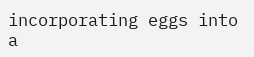incorporating eggs into a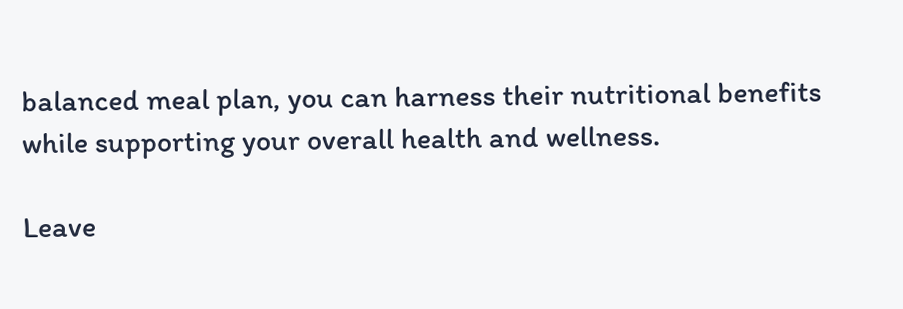balanced meal plan, you can harness their nutritional benefits while supporting your overall health and wellness.

Leave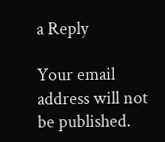a Reply

Your email address will not be published.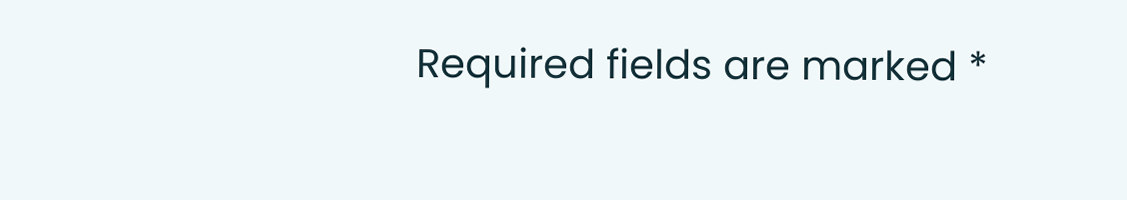Required fields are marked *